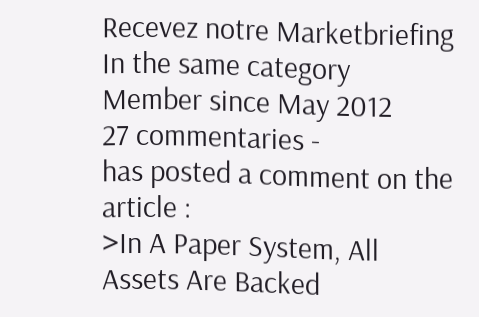Recevez notre Marketbriefing
In the same category
Member since May 2012
27 commentaries -
has posted a comment on the article :
>In A Paper System, All Assets Are Backed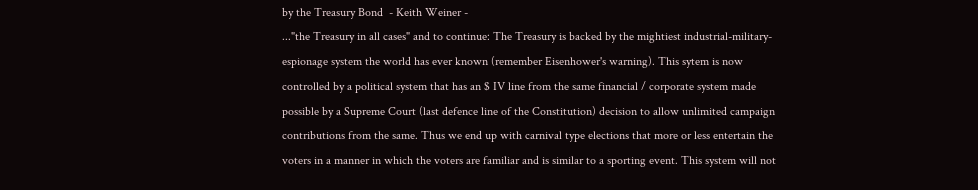by the Treasury Bond  - Keith Weiner -
..."the Treasury in all cases" and to continue: The Treasury is backed by the mightiest industrial-military-espionage system the world has ever known (remember Eisenhower's warning). This sytem is now controlled by a political system that has an $ IV line from the same financial / corporate system made possible by a Supreme Court (last defence line of the Constitution) decision to allow unlimited campaign contributions from the same. Thus we end up with carnival type elections that more or less entertain the voters in a manner in which the voters are familiar and is similar to a sporting event. This system will not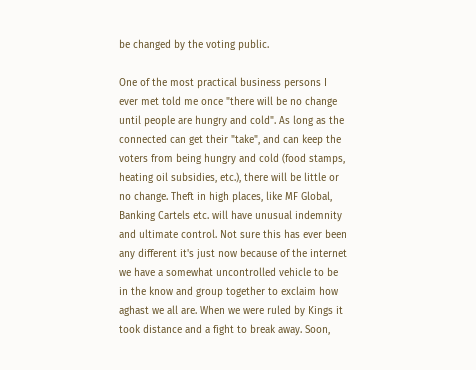be changed by the voting public.

One of the most practical business persons I ever met told me once "there will be no change until people are hungry and cold". As long as the connected can get their "take", and can keep the voters from being hungry and cold (food stamps, heating oil subsidies, etc.), there will be little or no change. Theft in high places, like MF Global, Banking Cartels etc. will have unusual indemnity and ultimate control. Not sure this has ever been any different it's just now because of the internet we have a somewhat uncontrolled vehicle to be in the know and group together to exclaim how aghast we all are. When we were ruled by Kings it took distance and a fight to break away. Soon,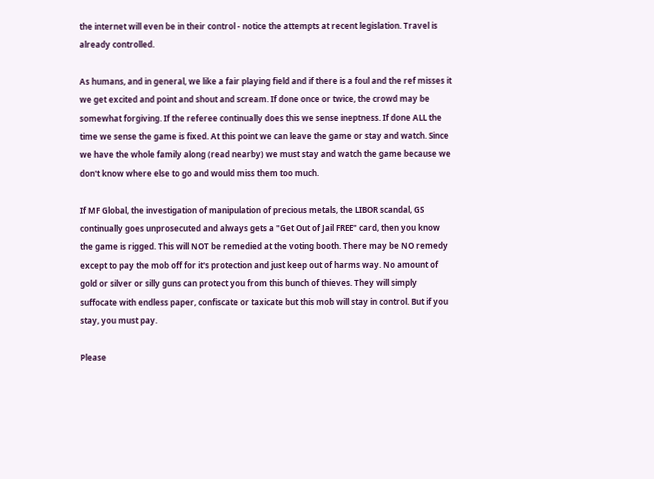the internet will even be in their control - notice the attempts at recent legislation. Travel is already controlled.

As humans, and in general, we like a fair playing field and if there is a foul and the ref misses it we get excited and point and shout and scream. If done once or twice, the crowd may be somewhat forgiving. If the referee continually does this we sense ineptness. If done ALL the time we sense the game is fixed. At this point we can leave the game or stay and watch. Since we have the whole family along (read nearby) we must stay and watch the game because we don't know where else to go and would miss them too much.

If MF Global, the investigation of manipulation of precious metals, the LIBOR scandal, GS continually goes unprosecuted and always gets a "Get Out of Jail FREE" card, then you know the game is rigged. This will NOT be remedied at the voting booth. There may be NO remedy except to pay the mob off for it's protection and just keep out of harms way. No amount of gold or silver or silly guns can protect you from this bunch of thieves. They will simply suffocate with endless paper, confiscate or taxicate but this mob will stay in control. But if you stay, you must pay.

Please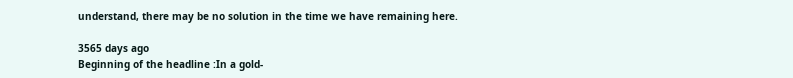understand, there may be no solution in the time we have remaining here.

3565 days ago
Beginning of the headline :In a gold-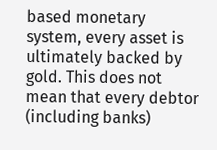based monetary system, every asset is ultimately backed by gold. This does not mean that every debtor (including banks)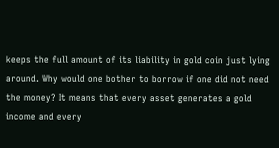keeps the full amount of its liability in gold coin just lying around. Why would one bother to borrow if one did not need the money? It means that every asset generates a gold income and every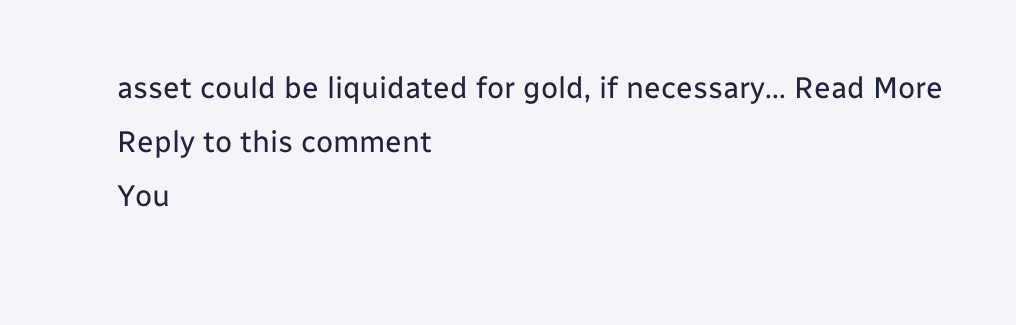asset could be liquidated for gold, if necessary... Read More
Reply to this comment
You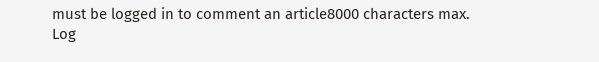must be logged in to comment an article8000 characters max.
Log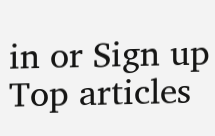in or Sign up
Top articles